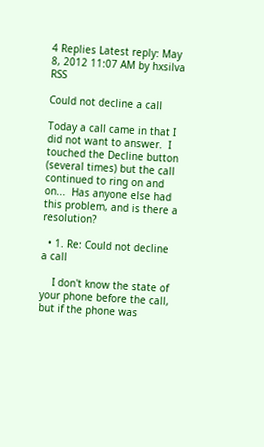4 Replies Latest reply: May 8, 2012 11:07 AM by hxsilva RSS

Could not decline a call

Today a call came in that I did not want to answer.  I touched the Decline button (several times) but the call continued to ring on and on...  Has anyone else had this problem, and is there a resolution?

  • 1. Re: Could not decline a call

    I don't know the state of your phone before the call, but if the phone was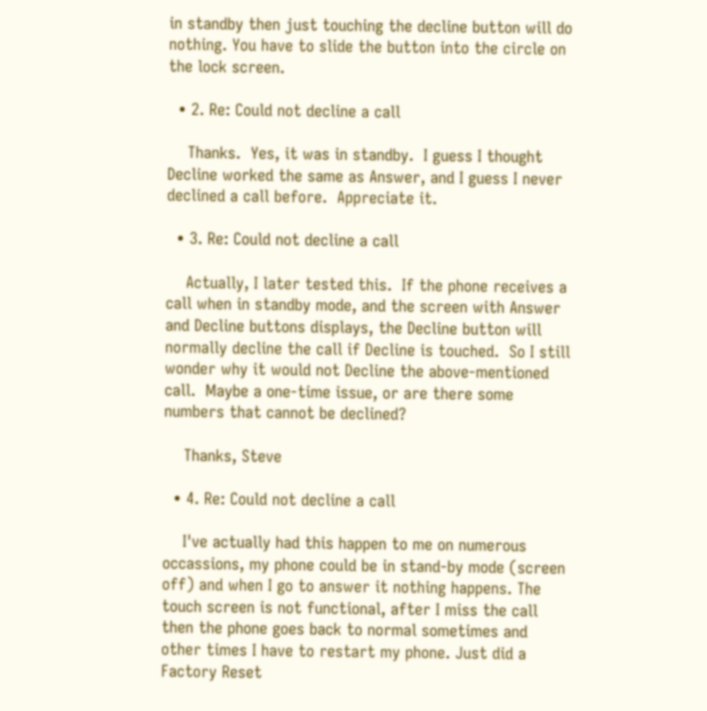in standby then just touching the decline button will do nothing. You have to slide the button into the circle on the lock screen.

  • 2. Re: Could not decline a call

    Thanks.  Yes, it was in standby.  I guess I thought Decline worked the same as Answer, and I guess I never declined a call before.  Appreciate it.

  • 3. Re: Could not decline a call

    Actually, I later tested this.  If the phone receives a call when in standby mode, and the screen with Answer and Decline buttons displays, the Decline button will normally decline the call if Decline is touched.  So I still wonder why it would not Decline the above-mentioned call.  Maybe a one-time issue, or are there some numbers that cannot be declined?

    Thanks, Steve

  • 4. Re: Could not decline a call

    I've actually had this happen to me on numerous occassions, my phone could be in stand-by mode (screen off) and when I go to answer it nothing happens. The touch screen is not functional, after I miss the call then the phone goes back to normal sometimes and other times I have to restart my phone. Just did a Factory Reset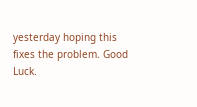yesterday hoping this fixes the problem. Good Luck.